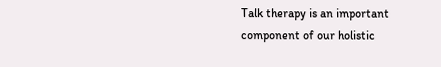Talk therapy is an important component of our holistic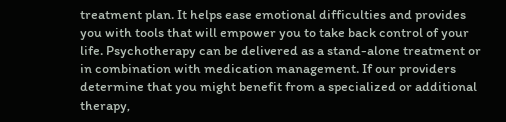treatment plan. It helps ease emotional difficulties and provides you with tools that will empower you to take back control of your life. Psychotherapy can be delivered as a stand-alone treatment or in combination with medication management. If our providers determine that you might benefit from a specialized or additional therapy,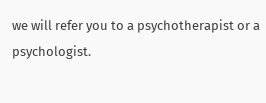we will refer you to a psychotherapist or a psychologist.